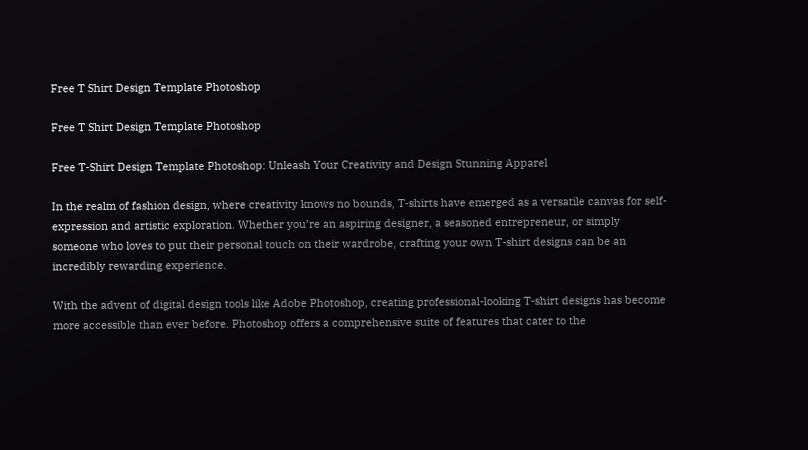Free T Shirt Design Template Photoshop

Free T Shirt Design Template Photoshop

Free T-Shirt Design Template Photoshop: Unleash Your Creativity and Design Stunning Apparel

In the realm of fashion design, where creativity knows no bounds, T-shirts have emerged as a versatile canvas for self-expression and artistic exploration. Whether you’re an aspiring designer, a seasoned entrepreneur, or simply someone who loves to put their personal touch on their wardrobe, crafting your own T-shirt designs can be an incredibly rewarding experience.

With the advent of digital design tools like Adobe Photoshop, creating professional-looking T-shirt designs has become more accessible than ever before. Photoshop offers a comprehensive suite of features that cater to the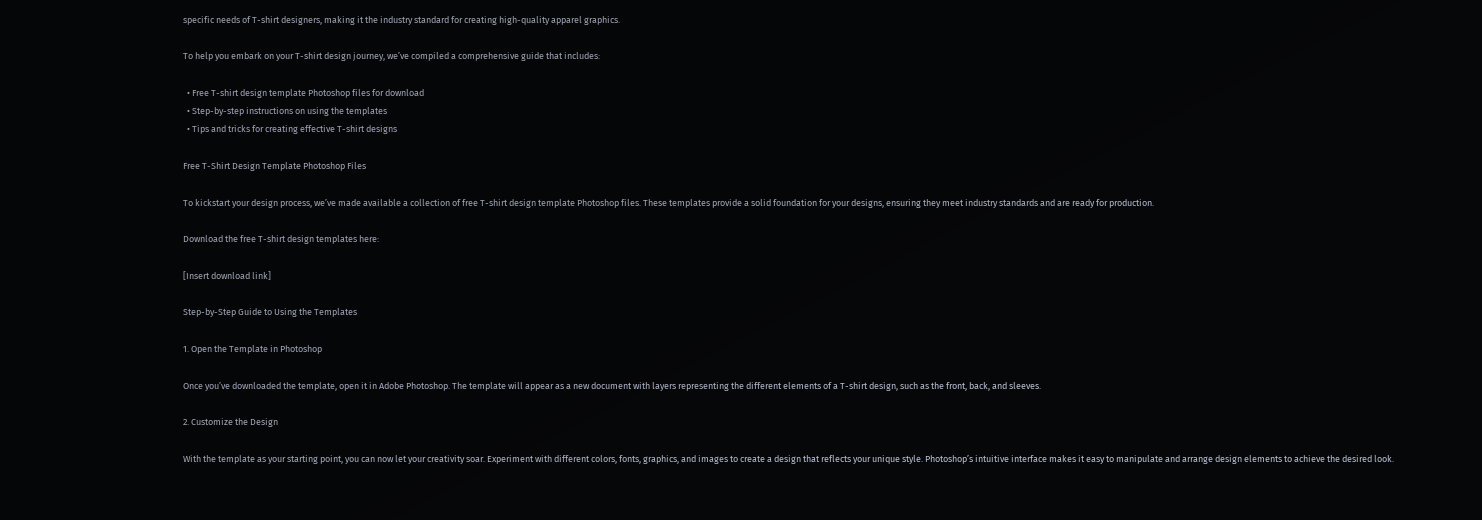specific needs of T-shirt designers, making it the industry standard for creating high-quality apparel graphics.

To help you embark on your T-shirt design journey, we’ve compiled a comprehensive guide that includes:

  • Free T-shirt design template Photoshop files for download
  • Step-by-step instructions on using the templates
  • Tips and tricks for creating effective T-shirt designs

Free T-Shirt Design Template Photoshop Files

To kickstart your design process, we’ve made available a collection of free T-shirt design template Photoshop files. These templates provide a solid foundation for your designs, ensuring they meet industry standards and are ready for production.

Download the free T-shirt design templates here:

[Insert download link]

Step-by-Step Guide to Using the Templates

1. Open the Template in Photoshop

Once you’ve downloaded the template, open it in Adobe Photoshop. The template will appear as a new document with layers representing the different elements of a T-shirt design, such as the front, back, and sleeves.

2. Customize the Design

With the template as your starting point, you can now let your creativity soar. Experiment with different colors, fonts, graphics, and images to create a design that reflects your unique style. Photoshop’s intuitive interface makes it easy to manipulate and arrange design elements to achieve the desired look.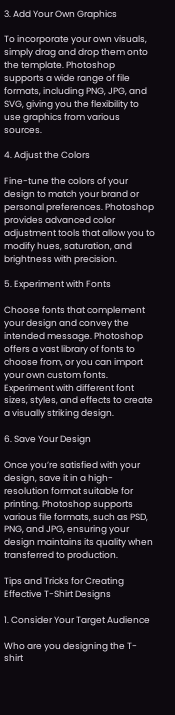3. Add Your Own Graphics

To incorporate your own visuals, simply drag and drop them onto the template. Photoshop supports a wide range of file formats, including PNG, JPG, and SVG, giving you the flexibility to use graphics from various sources.

4. Adjust the Colors

Fine-tune the colors of your design to match your brand or personal preferences. Photoshop provides advanced color adjustment tools that allow you to modify hues, saturation, and brightness with precision.

5. Experiment with Fonts

Choose fonts that complement your design and convey the intended message. Photoshop offers a vast library of fonts to choose from, or you can import your own custom fonts. Experiment with different font sizes, styles, and effects to create a visually striking design.

6. Save Your Design

Once you’re satisfied with your design, save it in a high-resolution format suitable for printing. Photoshop supports various file formats, such as PSD, PNG, and JPG, ensuring your design maintains its quality when transferred to production.

Tips and Tricks for Creating Effective T-Shirt Designs

1. Consider Your Target Audience

Who are you designing the T-shirt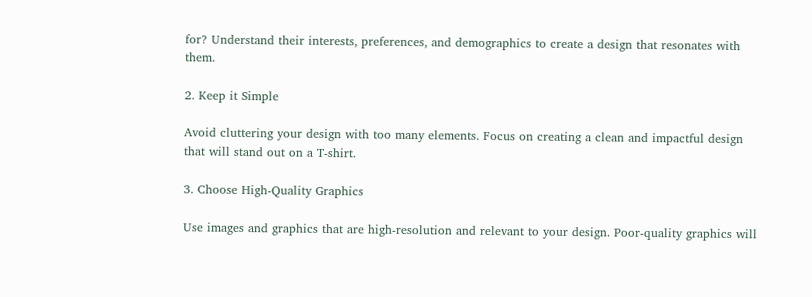for? Understand their interests, preferences, and demographics to create a design that resonates with them.

2. Keep it Simple

Avoid cluttering your design with too many elements. Focus on creating a clean and impactful design that will stand out on a T-shirt.

3. Choose High-Quality Graphics

Use images and graphics that are high-resolution and relevant to your design. Poor-quality graphics will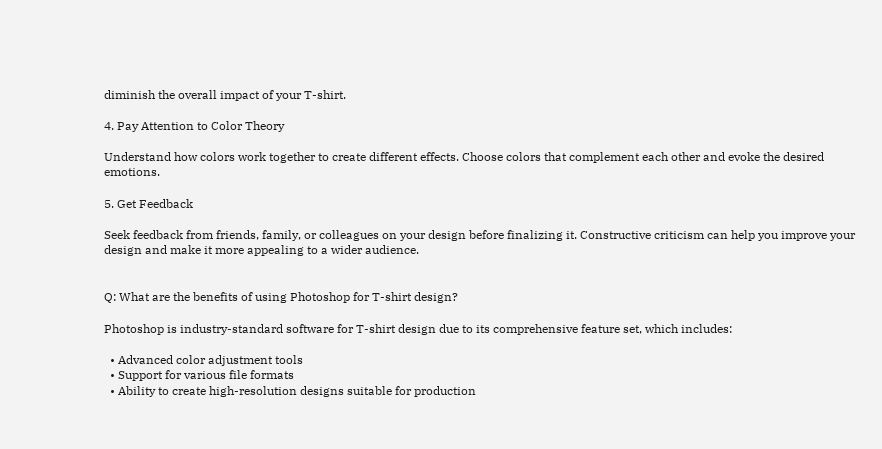diminish the overall impact of your T-shirt.

4. Pay Attention to Color Theory

Understand how colors work together to create different effects. Choose colors that complement each other and evoke the desired emotions.

5. Get Feedback

Seek feedback from friends, family, or colleagues on your design before finalizing it. Constructive criticism can help you improve your design and make it more appealing to a wider audience.


Q: What are the benefits of using Photoshop for T-shirt design?

Photoshop is industry-standard software for T-shirt design due to its comprehensive feature set, which includes:

  • Advanced color adjustment tools
  • Support for various file formats
  • Ability to create high-resolution designs suitable for production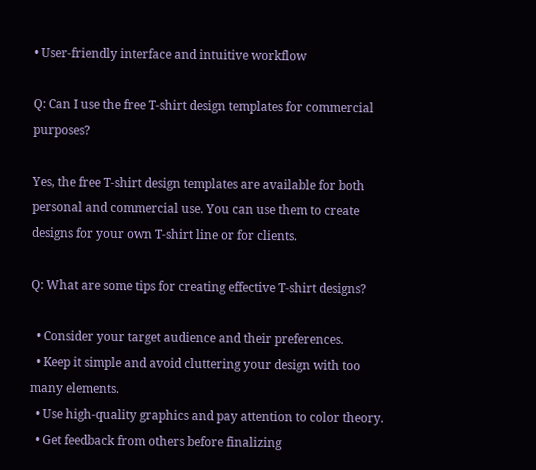• User-friendly interface and intuitive workflow

Q: Can I use the free T-shirt design templates for commercial purposes?

Yes, the free T-shirt design templates are available for both personal and commercial use. You can use them to create designs for your own T-shirt line or for clients.

Q: What are some tips for creating effective T-shirt designs?

  • Consider your target audience and their preferences.
  • Keep it simple and avoid cluttering your design with too many elements.
  • Use high-quality graphics and pay attention to color theory.
  • Get feedback from others before finalizing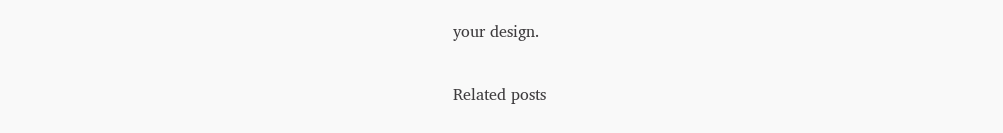your design.


Related posts